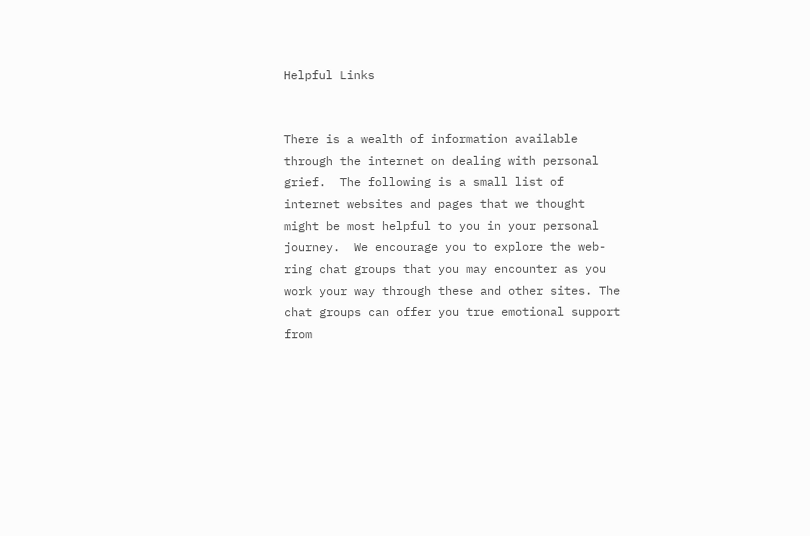Helpful Links


There is a wealth of information available through the internet on dealing with personal grief.  The following is a small list of internet websites and pages that we thought might be most helpful to you in your personal journey.  We encourage you to explore the web-ring chat groups that you may encounter as you work your way through these and other sites. The chat groups can offer you true emotional support from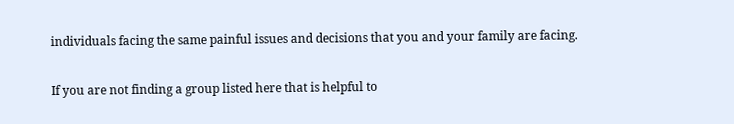individuals facing the same painful issues and decisions that you and your family are facing.

If you are not finding a group listed here that is helpful to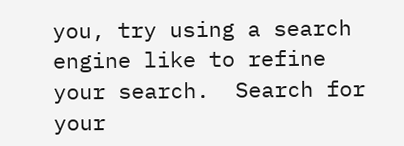you, try using a search engine like to refine your search.  Search for your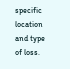specific location and type of loss.